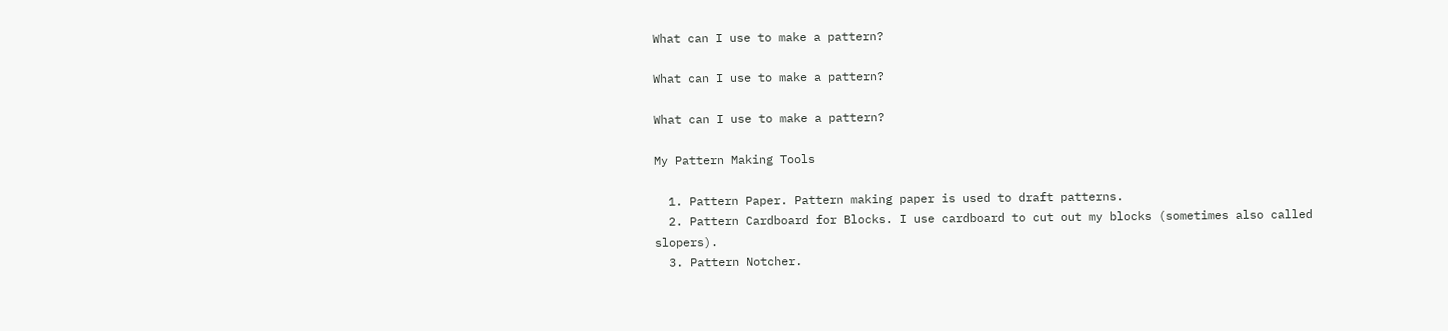What can I use to make a pattern?

What can I use to make a pattern?

What can I use to make a pattern?

My Pattern Making Tools

  1. Pattern Paper. Pattern making paper is used to draft patterns.
  2. Pattern Cardboard for Blocks. I use cardboard to cut out my blocks (sometimes also called slopers).
  3. Pattern Notcher.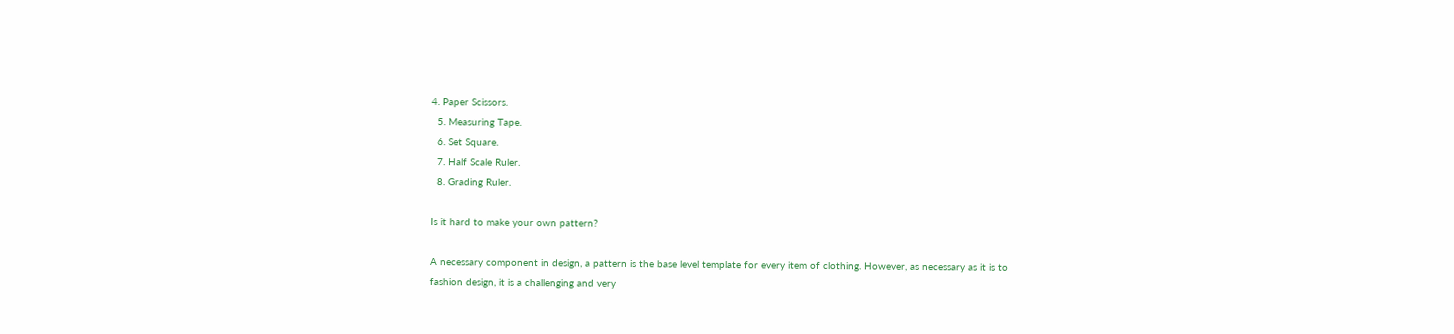4. Paper Scissors.
  5. Measuring Tape.
  6. Set Square.
  7. Half Scale Ruler.
  8. Grading Ruler.

Is it hard to make your own pattern?

A necessary component in design, a pattern is the base level template for every item of clothing. However, as necessary as it is to fashion design, it is a challenging and very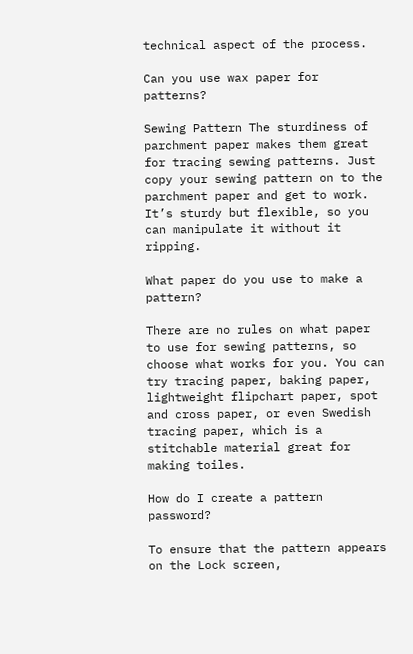technical aspect of the process.

Can you use wax paper for patterns?

Sewing Pattern The sturdiness of parchment paper makes them great for tracing sewing patterns. Just copy your sewing pattern on to the parchment paper and get to work. It’s sturdy but flexible, so you can manipulate it without it ripping.

What paper do you use to make a pattern?

There are no rules on what paper to use for sewing patterns, so choose what works for you. You can try tracing paper, baking paper, lightweight flipchart paper, spot and cross paper, or even Swedish tracing paper, which is a stitchable material great for making toiles.

How do I create a pattern password?

To ensure that the pattern appears on the Lock screen,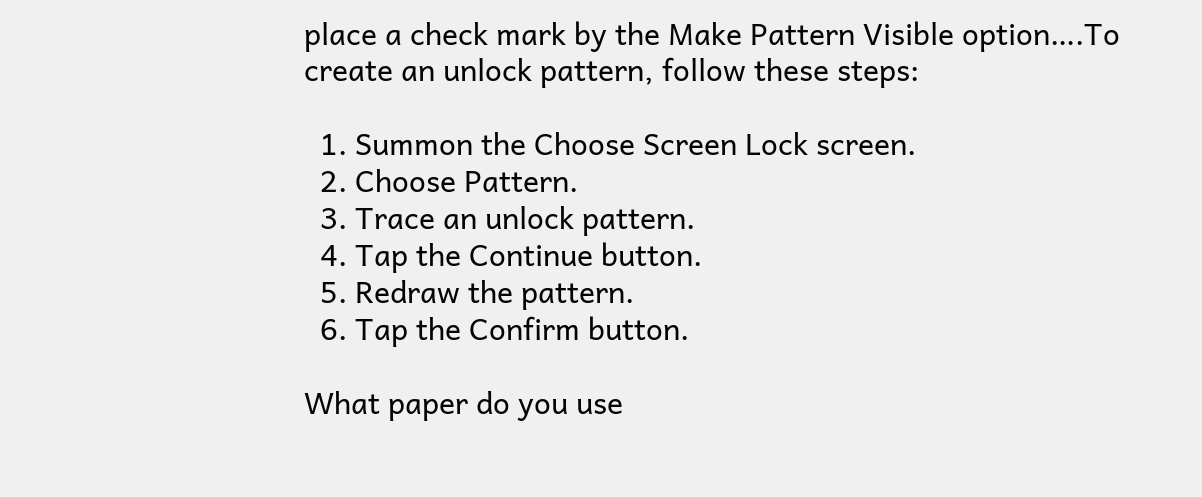place a check mark by the Make Pattern Visible option….To create an unlock pattern, follow these steps:

  1. Summon the Choose Screen Lock screen.
  2. Choose Pattern.
  3. Trace an unlock pattern.
  4. Tap the Continue button.
  5. Redraw the pattern.
  6. Tap the Confirm button.

What paper do you use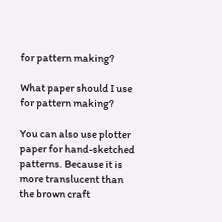for pattern making?

What paper should I use for pattern making?

You can also use plotter paper for hand-sketched patterns. Because it is more translucent than the brown craft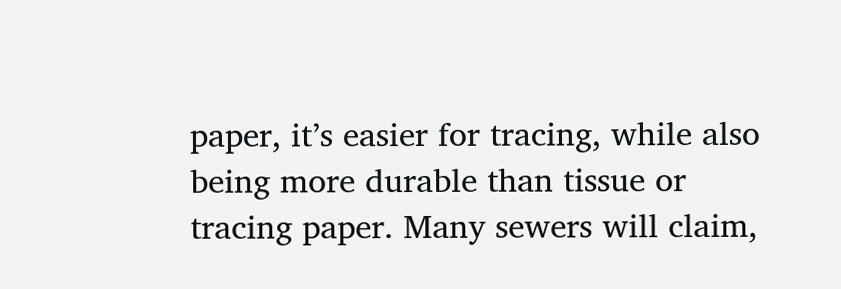paper, it’s easier for tracing, while also being more durable than tissue or tracing paper. Many sewers will claim,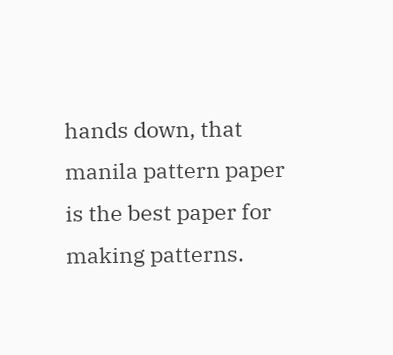hands down, that manila pattern paper is the best paper for making patterns.